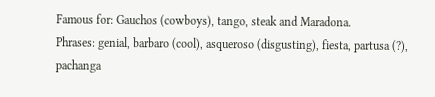Famous for: Gauchos (cowboys), tango, steak and Maradona.
Phrases: genial, barbaro (cool), asqueroso (disgusting), fiesta, partusa (?), pachanga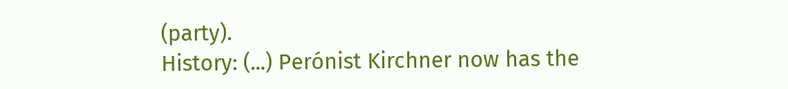(party).
History: (...) Perónist Kirchner now has the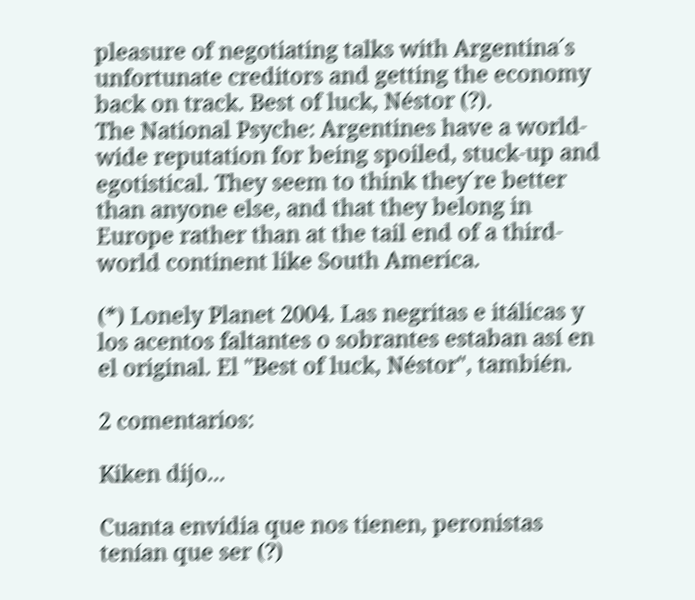pleasure of negotiating talks with Argentina´s unfortunate creditors and getting the economy back on track. Best of luck, Néstor (?).
The National Psyche: Argentines have a world-wide reputation for being spoiled, stuck-up and egotistical. They seem to think they´re better than anyone else, and that they belong in Europe rather than at the tail end of a third-world continent like South America.

(*) Lonely Planet 2004. Las negritas e itálicas y los acentos faltantes o sobrantes estaban así en el original. El "Best of luck, Néstor", también.

2 comentarios:

Kiken dijo...

Cuanta envidia que nos tienen, peronistas tenían que ser (?)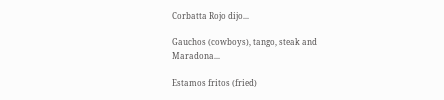Corbatta Rojo dijo...

Gauchos (cowboys), tango, steak and Maradona...

Estamos fritos (fried)